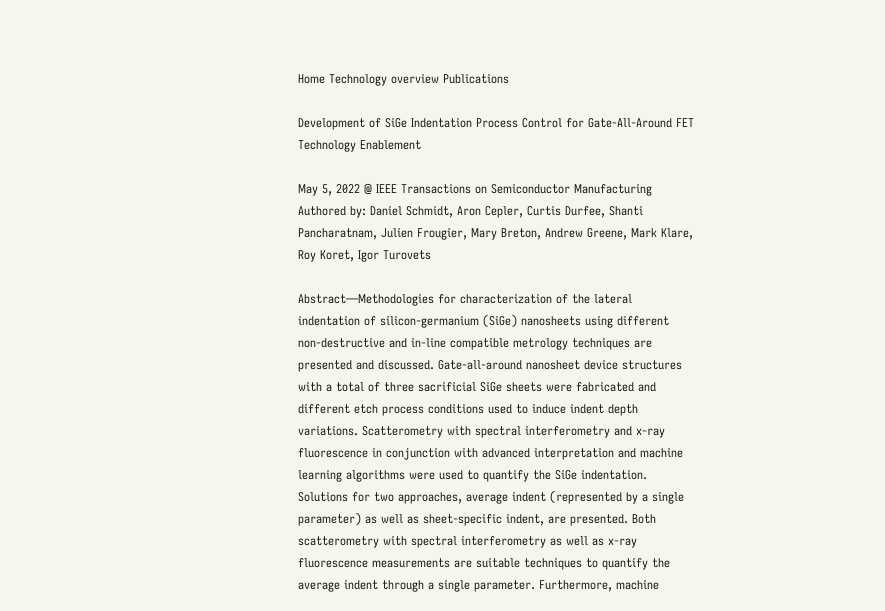Home Technology overview Publications

Development of SiGe Indentation Process Control for Gate-All-Around FET Technology Enablement

May 5, 2022 @ IEEE Transactions on Semiconductor Manufacturing
Authored by: Daniel Schmidt, Aron Cepler, Curtis Durfee, Shanti Pancharatnam, Julien Frougier, Mary Breton, Andrew Greene, Mark Klare, Roy Koret, Igor Turovets

Abstract—Methodologies for characterization of the lateral indentation of silicon-germanium (SiGe) nanosheets using different non-destructive and in-line compatible metrology techniques are presented and discussed. Gate-all-around nanosheet device structures with a total of three sacrificial SiGe sheets were fabricated and different etch process conditions used to induce indent depth variations. Scatterometry with spectral interferometry and x-ray fluorescence in conjunction with advanced interpretation and machine learning algorithms were used to quantify the SiGe indentation. Solutions for two approaches, average indent (represented by a single parameter) as well as sheet-specific indent, are presented. Both scatterometry with spectral interferometry as well as x-ray fluorescence measurements are suitable techniques to quantify the average indent through a single parameter. Furthermore, machine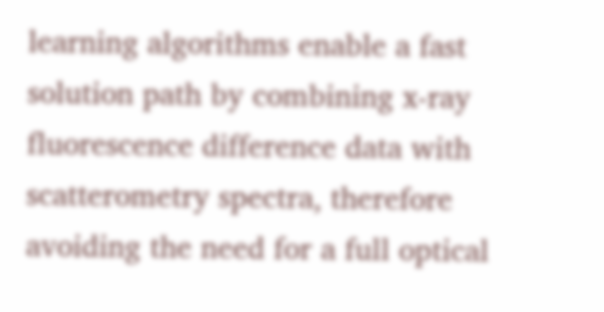learning algorithms enable a fast solution path by combining x-ray fluorescence difference data with scatterometry spectra, therefore avoiding the need for a full optical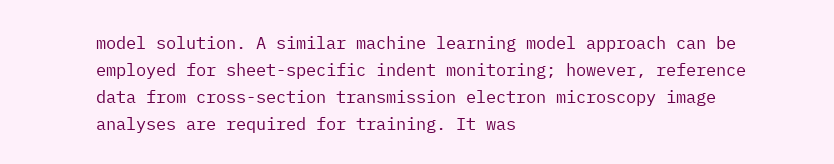model solution. A similar machine learning model approach can be employed for sheet-specific indent monitoring; however, reference data from cross-section transmission electron microscopy image analyses are required for training. It was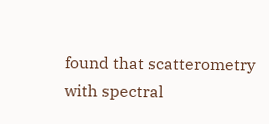found that scatterometry with spectral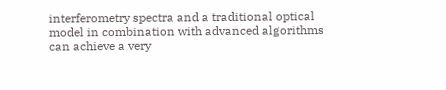interferometry spectra and a traditional optical model in combination with advanced algorithms can achieve a very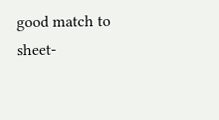good match to sheet-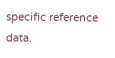specific reference data.